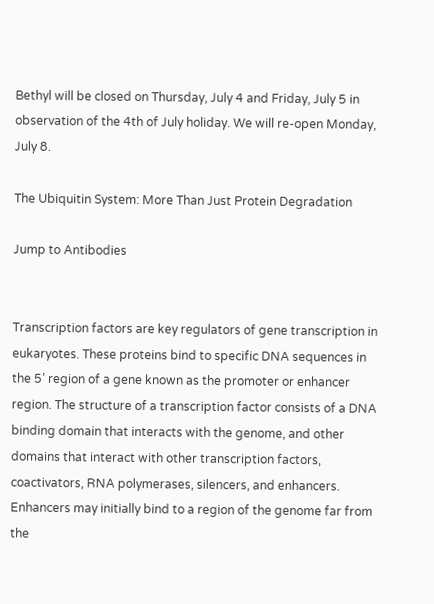Bethyl will be closed on Thursday, July 4 and Friday, July 5 in observation of the 4th of July holiday. We will re-open Monday, July 8.

The Ubiquitin System: More Than Just Protein Degradation

Jump to Antibodies


Transcription factors are key regulators of gene transcription in eukaryotes. These proteins bind to specific DNA sequences in the 5’ region of a gene known as the promoter or enhancer region. The structure of a transcription factor consists of a DNA binding domain that interacts with the genome, and other domains that interact with other transcription factors, coactivators, RNA polymerases, silencers, and enhancers. Enhancers may initially bind to a region of the genome far from the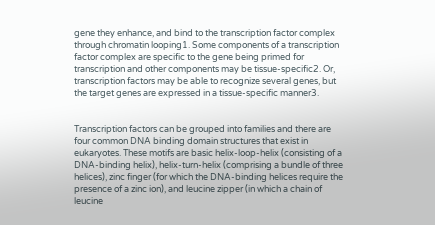gene they enhance, and bind to the transcription factor complex through chromatin looping1. Some components of a transcription factor complex are specific to the gene being primed for transcription and other components may be tissue-specific2. Or, transcription factors may be able to recognize several genes, but the target genes are expressed in a tissue-specific manner3.


Transcription factors can be grouped into families and there are four common DNA binding domain structures that exist in eukaryotes. These motifs are basic helix-loop-helix (consisting of a DNA-binding helix), helix-turn-helix (comprising a bundle of three helices), zinc finger (for which the DNA-binding helices require the presence of a zinc ion), and leucine zipper (in which a chain of leucine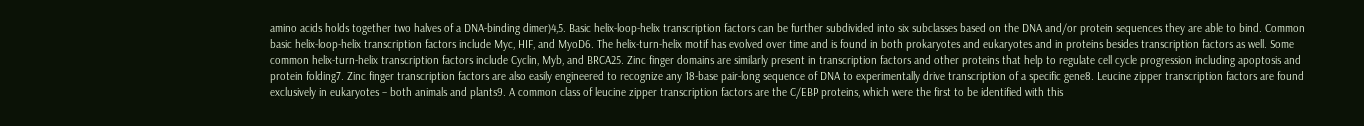amino acids holds together two halves of a DNA-binding dimer)4,5. Basic helix-loop-helix transcription factors can be further subdivided into six subclasses based on the DNA and/or protein sequences they are able to bind. Common basic helix-loop-helix transcription factors include Myc, HIF, and MyoD6. The helix-turn-helix motif has evolved over time and is found in both prokaryotes and eukaryotes and in proteins besides transcription factors as well. Some common helix-turn-helix transcription factors include Cyclin, Myb, and BRCA25. Zinc finger domains are similarly present in transcription factors and other proteins that help to regulate cell cycle progression including apoptosis and protein folding7. Zinc finger transcription factors are also easily engineered to recognize any 18-base pair-long sequence of DNA to experimentally drive transcription of a specific gene8. Leucine zipper transcription factors are found exclusively in eukaryotes – both animals and plants9. A common class of leucine zipper transcription factors are the C/EBP proteins, which were the first to be identified with this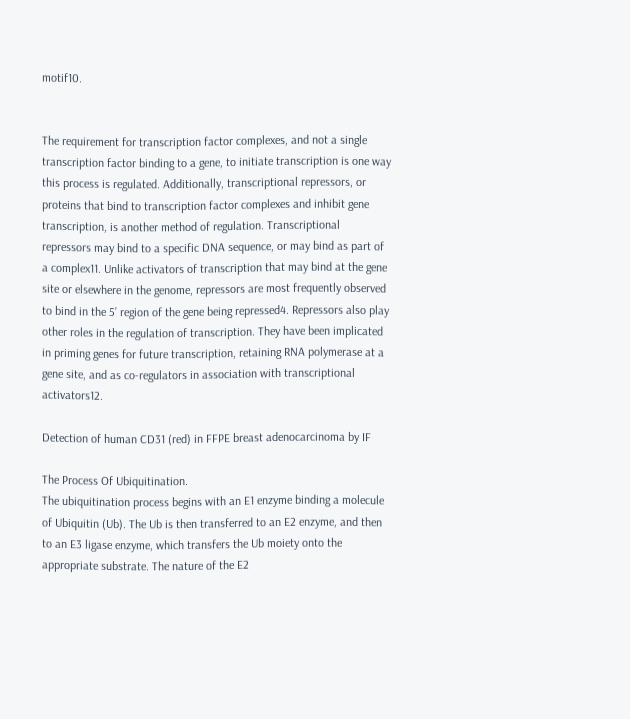motif10.


The requirement for transcription factor complexes, and not a single transcription factor binding to a gene, to initiate transcription is one way this process is regulated. Additionally, transcriptional repressors, or proteins that bind to transcription factor complexes and inhibit gene transcription, is another method of regulation. Transcriptional repressors may bind to a specific DNA sequence, or may bind as part of a complex11. Unlike activators of transcription that may bind at the gene site or elsewhere in the genome, repressors are most frequently observed to bind in the 5’ region of the gene being repressed4. Repressors also play other roles in the regulation of transcription. They have been implicated in priming genes for future transcription, retaining RNA polymerase at a gene site, and as co-regulators in association with transcriptional activators12.

Detection of human CD31 (red) in FFPE breast adenocarcinoma by IF

The Process Of Ubiquitination.
The ubiquitination process begins with an E1 enzyme binding a molecule of Ubiquitin (Ub). The Ub is then transferred to an E2 enzyme, and then to an E3 ligase enzyme, which transfers the Ub moiety onto the appropriate substrate. The nature of the E2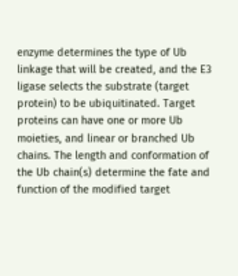enzyme determines the type of Ub linkage that will be created, and the E3 ligase selects the substrate (target protein) to be ubiquitinated. Target proteins can have one or more Ub moieties, and linear or branched Ub chains. The length and conformation of the Ub chain(s) determine the fate and function of the modified target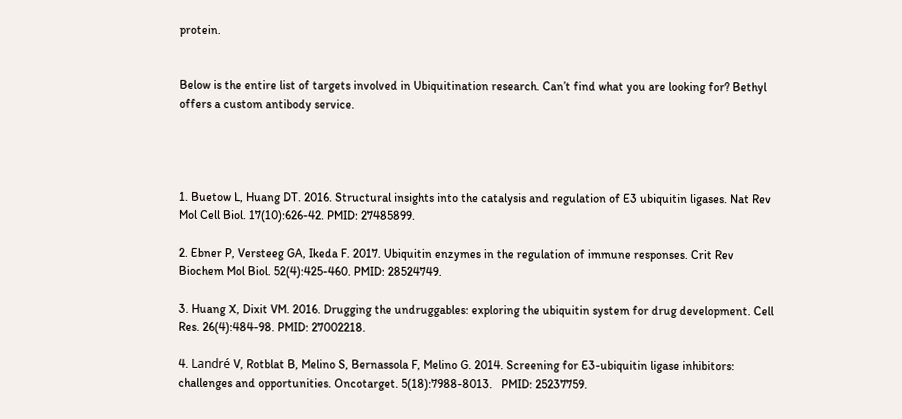protein.


Below is the entire list of targets involved in Ubiquitination research. Can’t find what you are looking for? Bethyl offers a custom antibody service.




1. Buetow L, Huang DT. 2016. Structural insights into the catalysis and regulation of E3 ubiquitin ligases. Nat Rev Mol Cell Biol. 17(10):626-42. PMID: 27485899.

2. Ebner P, Versteeg GA, Ikeda F. 2017. Ubiquitin enzymes in the regulation of immune responses. Crit Rev Biochem Mol Biol. 52(4):425-460. PMID: 28524749.

3. Huang X, Dixit VM. 2016. Drugging the undruggables: exploring the ubiquitin system for drug development. Cell Res. 26(4):484-98. PMID: 27002218.

4. Landré V, Rotblat B, Melino S, Bernassola F, Melino G. 2014. Screening for E3-ubiquitin ligase inhibitors: challenges and opportunities. Oncotarget. 5(18):7988-8013.   PMID: 25237759.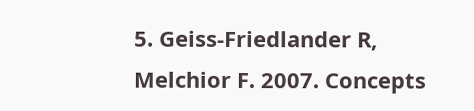5. Geiss-Friedlander R, Melchior F. 2007. Concepts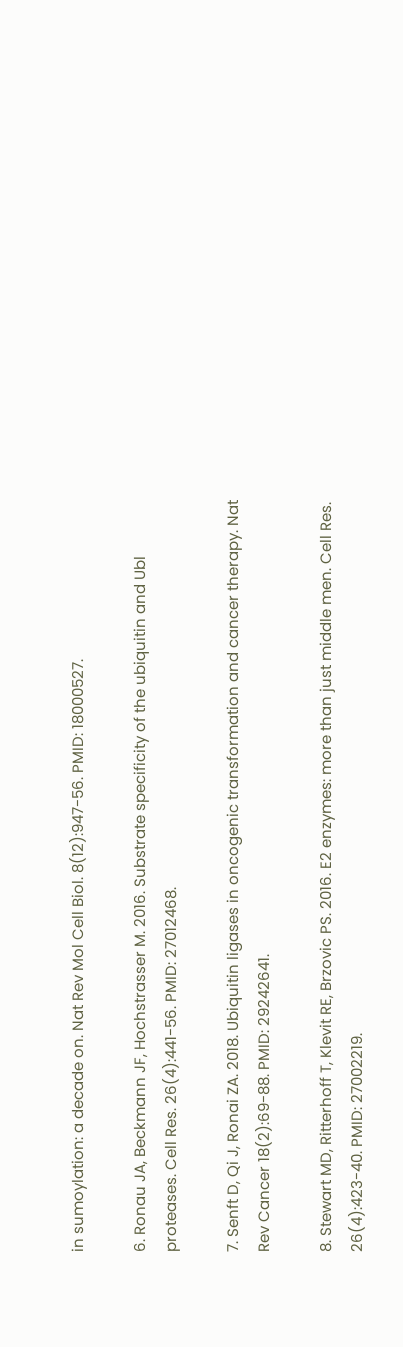in sumoylation: a decade on. Nat Rev Mol Cell Biol. 8(12):947-56. PMID: 18000527.

6. Ronau JA, Beckmann JF, Hochstrasser M. 2016. Substrate specificity of the ubiquitin and Ubl proteases. Cell Res. 26(4):441-56. PMID: 27012468.

7. Senft D, Qi J, Ronai ZA. 2018. Ubiquitin ligases in oncogenic transformation and cancer therapy. Nat Rev Cancer 18(2):69-88. PMID: 29242641.

8. Stewart MD, Ritterhoff T, Klevit RE, Brzovic PS. 2016. E2 enzymes: more than just middle men. Cell Res. 26(4):423-40. PMID: 27002219.